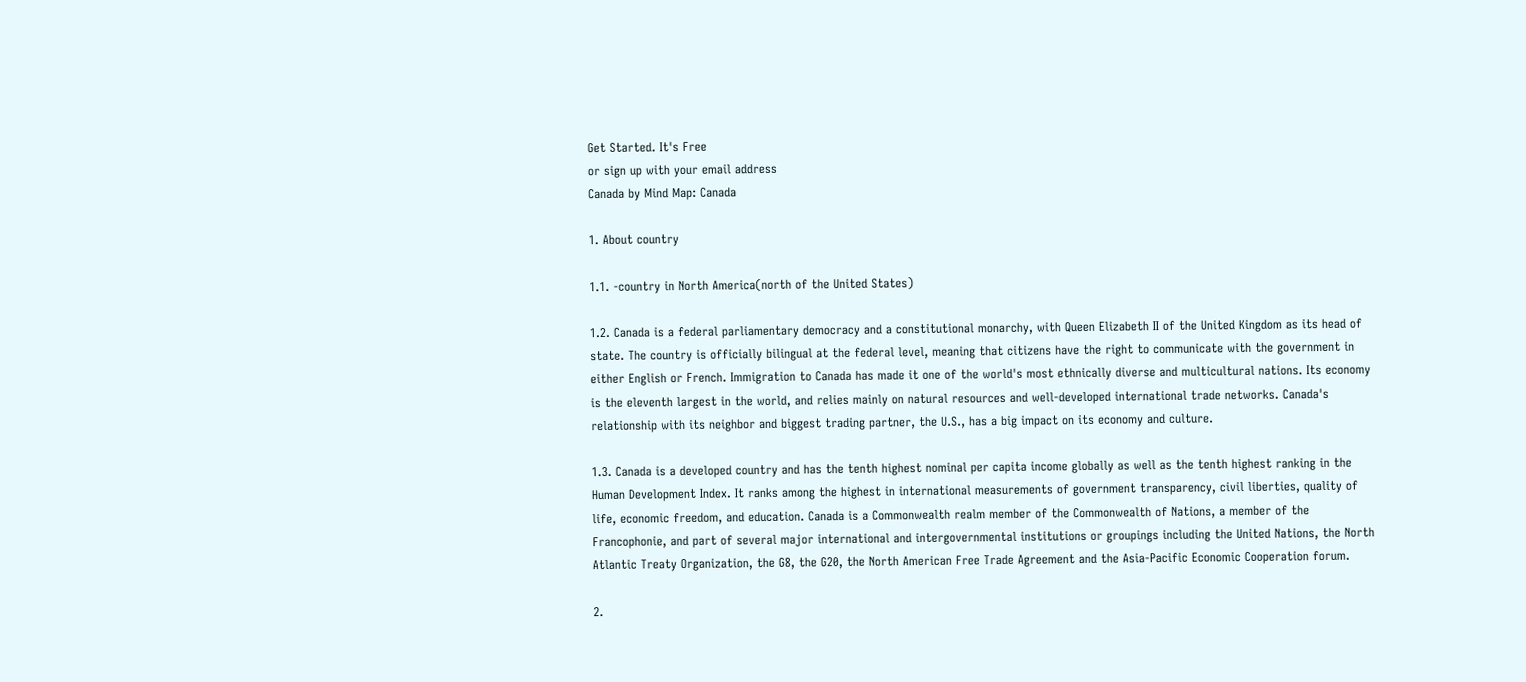Get Started. It's Free
or sign up with your email address
Canada by Mind Map: Canada

1. About country

1.1. -country in North America(north of the United States)

1.2. Canada is a federal parliamentary democracy and a constitutional monarchy, with Queen Elizabeth II of the United Kingdom as its head of state. The country is officially bilingual at the federal level, meaning that citizens have the right to communicate with the government in either English or French. Immigration to Canada has made it one of the world's most ethnically diverse and multicultural nations. Its economy is the eleventh largest in the world, and relies mainly on natural resources and well-developed international trade networks. Canada's relationship with its neighbor and biggest trading partner, the U.S., has a big impact on its economy and culture.

1.3. Canada is a developed country and has the tenth highest nominal per capita income globally as well as the tenth highest ranking in the Human Development Index. It ranks among the highest in international measurements of government transparency, civil liberties, quality of life, economic freedom, and education. Canada is a Commonwealth realm member of the Commonwealth of Nations, a member of the Francophonie, and part of several major international and intergovernmental institutions or groupings including the United Nations, the North Atlantic Treaty Organization, the G8, the G20, the North American Free Trade Agreement and the Asia-Pacific Economic Cooperation forum.

2.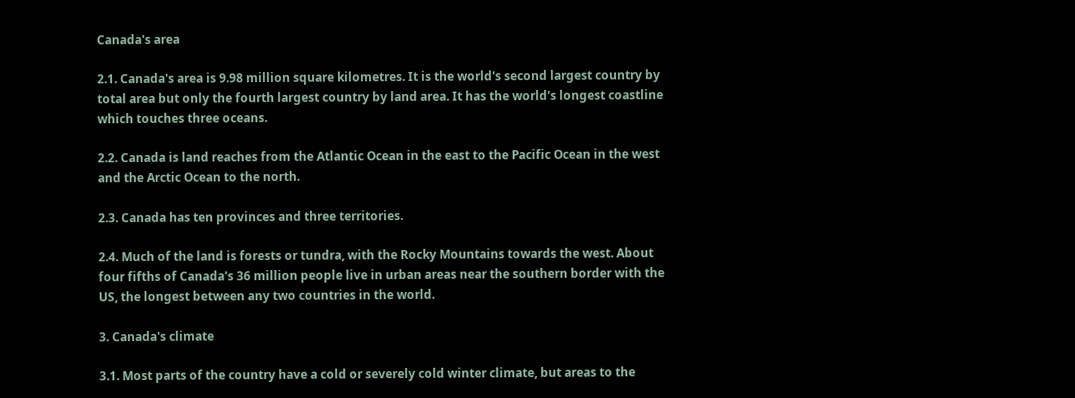Canada's area

2.1. Canada's area is 9.98 million square kilometres. It is the world's second largest country by total area but only the fourth largest country by land area. It has the world's longest coastline which touches three oceans.

2.2. Canada is land reaches from the Atlantic Ocean in the east to the Pacific Ocean in the west and the Arctic Ocean to the north.

2.3. Canada has ten provinces and three territories.

2.4. Much of the land is forests or tundra, with the Rocky Mountains towards the west. About four fifths of Canada's 36 million people live in urban areas near the southern border with the US, the longest between any two countries in the world.

3. Canada's climate

3.1. Most parts of the country have a cold or severely cold winter climate, but areas to the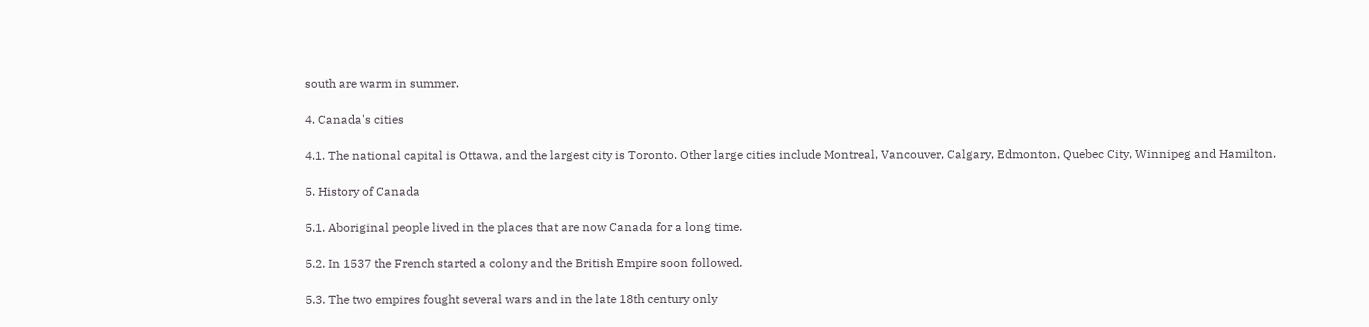south are warm in summer.

4. Canada's cities

4.1. The national capital is Ottawa, and the largest city is Toronto. Other large cities include Montreal, Vancouver, Calgary, Edmonton, Quebec City, Winnipeg and Hamilton.

5. History of Canada

5.1. Aboriginal people lived in the places that are now Canada for a long time.

5.2. In 1537 the French started a colony and the British Empire soon followed.

5.3. The two empires fought several wars and in the late 18th century only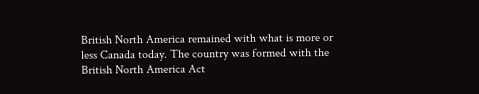British North America remained with what is more or less Canada today. The country was formed with the British North America Act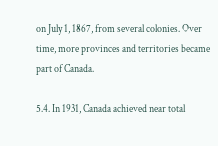on July 1, 1867, from several colonies. Over time, more provinces and territories became part of Canada.

5.4. In 1931, Canada achieved near total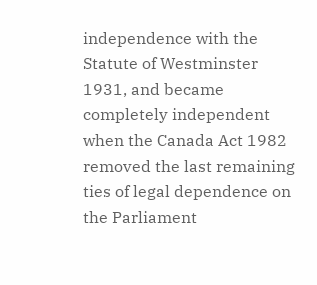independence with the Statute of Westminster 1931, and became completely independent when the Canada Act 1982 removed the last remaining ties of legal dependence on the Parliament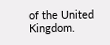of the United Kingdom.